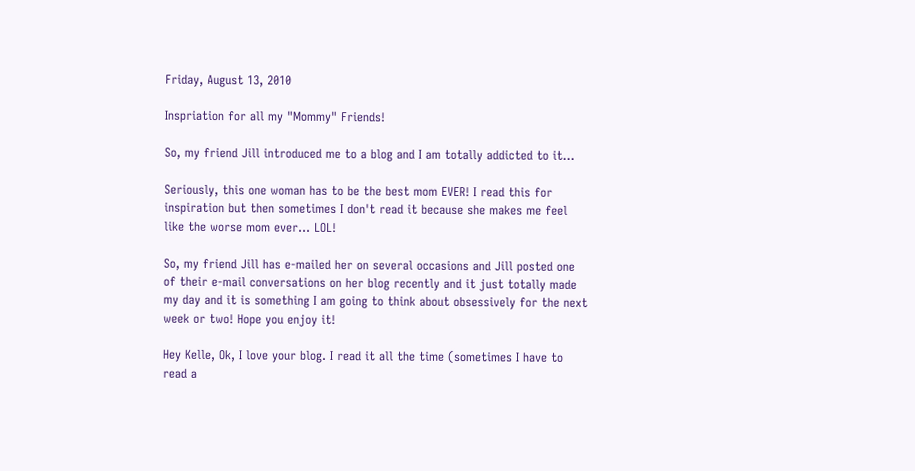Friday, August 13, 2010

Inspriation for all my "Mommy" Friends!

So, my friend Jill introduced me to a blog and I am totally addicted to it...

Seriously, this one woman has to be the best mom EVER! I read this for inspiration but then sometimes I don't read it because she makes me feel like the worse mom ever... LOL!

So, my friend Jill has e-mailed her on several occasions and Jill posted one of their e-mail conversations on her blog recently and it just totally made my day and it is something I am going to think about obsessively for the next week or two! Hope you enjoy it!

Hey Kelle, Ok, I love your blog. I read it all the time (sometimes I have to read a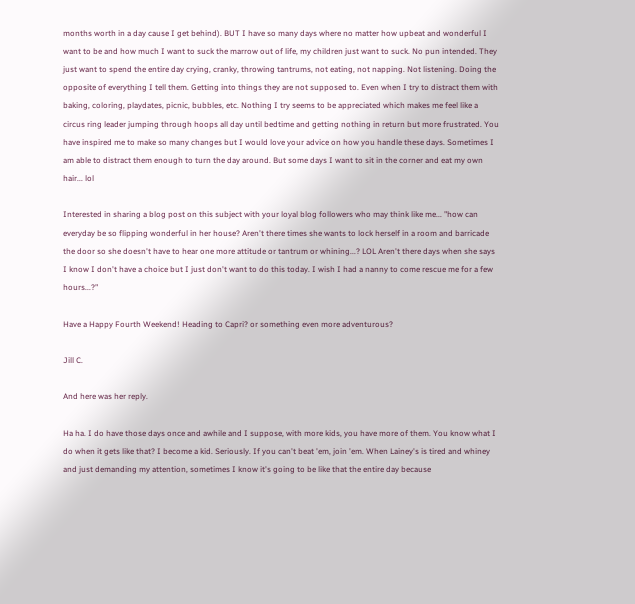months worth in a day cause I get behind). BUT I have so many days where no matter how upbeat and wonderful I want to be and how much I want to suck the marrow out of life, my children just want to suck. No pun intended. They just want to spend the entire day crying, cranky, throwing tantrums, not eating, not napping. Not listening. Doing the opposite of everything I tell them. Getting into things they are not supposed to. Even when I try to distract them with baking, coloring, playdates, picnic, bubbles, etc. Nothing I try seems to be appreciated which makes me feel like a circus ring leader jumping through hoops all day until bedtime and getting nothing in return but more frustrated. You have inspired me to make so many changes but I would love your advice on how you handle these days. Sometimes I am able to distract them enough to turn the day around. But some days I want to sit in the corner and eat my own hair... lol

Interested in sharing a blog post on this subject with your loyal blog followers who may think like me... "how can everyday be so flipping wonderful in her house? Aren't there times she wants to lock herself in a room and barricade the door so she doesn't have to hear one more attitude or tantrum or whining...? LOL Aren't there days when she says I know I don't have a choice but I just don't want to do this today. I wish I had a nanny to come rescue me for a few hours...?"

Have a Happy Fourth Weekend! Heading to Capri? or something even more adventurous?

Jill C.

And here was her reply.

Ha ha. I do have those days once and awhile and I suppose, with more kids, you have more of them. You know what I do when it gets like that? I become a kid. Seriously. If you can't beat 'em, join 'em. When Lainey's is tired and whiney and just demanding my attention, sometimes I know it's going to be like that the entire day because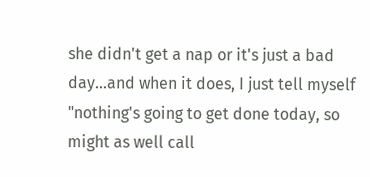she didn't get a nap or it's just a bad day...and when it does, I just tell myself "nothing's going to get done today, so might as well call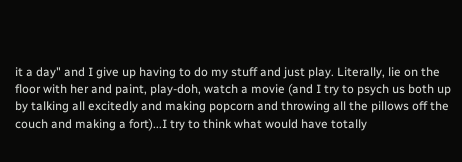it a day" and I give up having to do my stuff and just play. Literally, lie on the floor with her and paint, play-doh, watch a movie (and I try to psych us both up by talking all excitedly and making popcorn and throwing all the pillows off the couch and making a fort)...I try to think what would have totally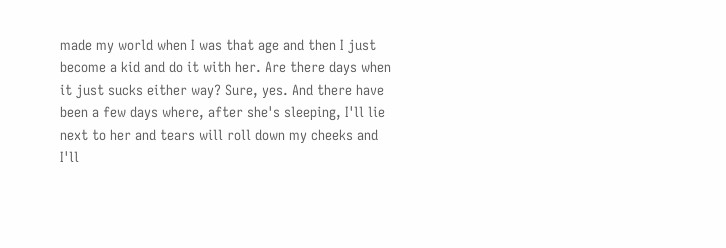made my world when I was that age and then I just become a kid and do it with her. Are there days when it just sucks either way? Sure, yes. And there have been a few days where, after she's sleeping, I'll lie next to her and tears will roll down my cheeks and I'll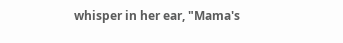whisper in her ear, "Mama's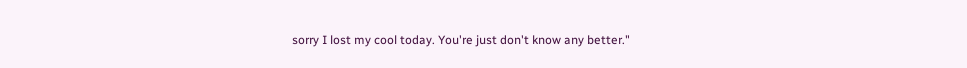sorry I lost my cool today. You're just don't know any better."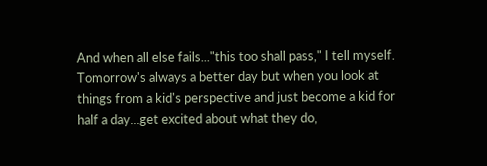And when all else fails..."this too shall pass," I tell myself. Tomorrow's always a better day but when you look at things from a kid's perspective and just become a kid for half a day...get excited about what they do,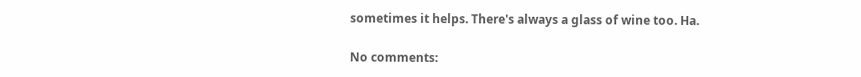sometimes it helps. There's always a glass of wine too. Ha.

No comments: